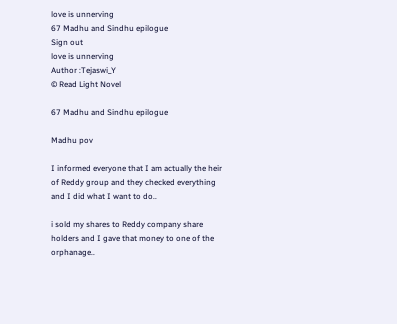love is unnerving
67 Madhu and Sindhu epilogue
Sign out
love is unnerving
Author :Tejaswi_Y
© Read Light Novel

67 Madhu and Sindhu epilogue

Madhu pov

I informed everyone that I am actually the heir of Reddy group and they checked everything and I did what I want to do..

i sold my shares to Reddy company share holders and I gave that money to one of the orphanage..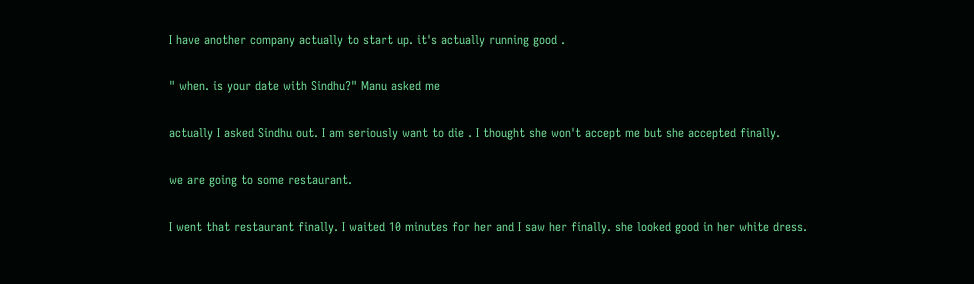I have another company actually to start up. it's actually running good .

" when. is your date with Sindhu?" Manu asked me

actually I asked Sindhu out. I am seriously want to die . I thought she won't accept me but she accepted finally.

we are going to some restaurant.

I went that restaurant finally. I waited 10 minutes for her and I saw her finally. she looked good in her white dress.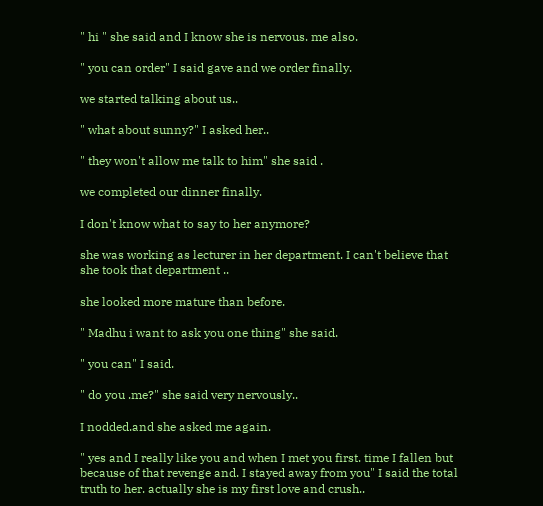" hi " she said and I know she is nervous. me also.

" you can order" I said gave and we order finally.

we started talking about us..

" what about sunny?" I asked her..

" they won't allow me talk to him" she said .

we completed our dinner finally.

I don't know what to say to her anymore?

she was working as lecturer in her department. I can't believe that she took that department ..

she looked more mature than before.

" Madhu i want to ask you one thing" she said.

" you can" I said.

" do you .me?" she said very nervously..

I nodded.and she asked me again.

" yes and I really like you and when I met you first. time I fallen but because of that revenge and. I stayed away from you" I said the total truth to her. actually she is my first love and crush..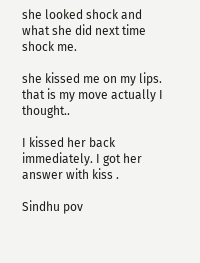she looked shock and what she did next time shock me.

she kissed me on my lips. that is my move actually I thought..

I kissed her back immediately. I got her answer with kiss .

Sindhu pov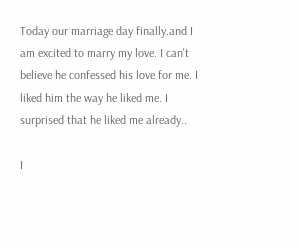Today our marriage day finally.and I am excited to marry my love. I can't believe he confessed his love for me. I liked him the way he liked me. I surprised that he liked me already..

I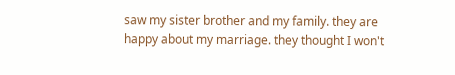saw my sister brother and my family. they are happy about my marriage. they thought I won't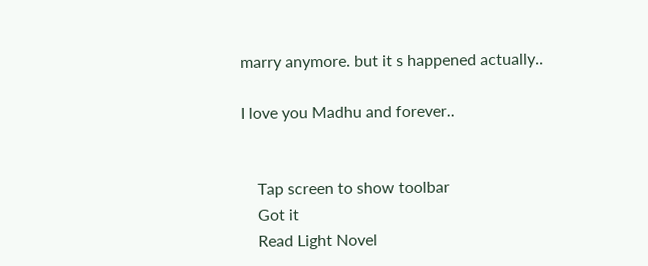marry anymore. but it s happened actually..

I love you Madhu and forever..


    Tap screen to show toolbar
    Got it
    Read Light Novel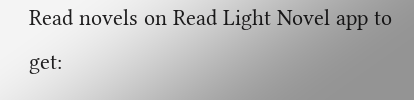Read novels on Read Light Novel app to get: